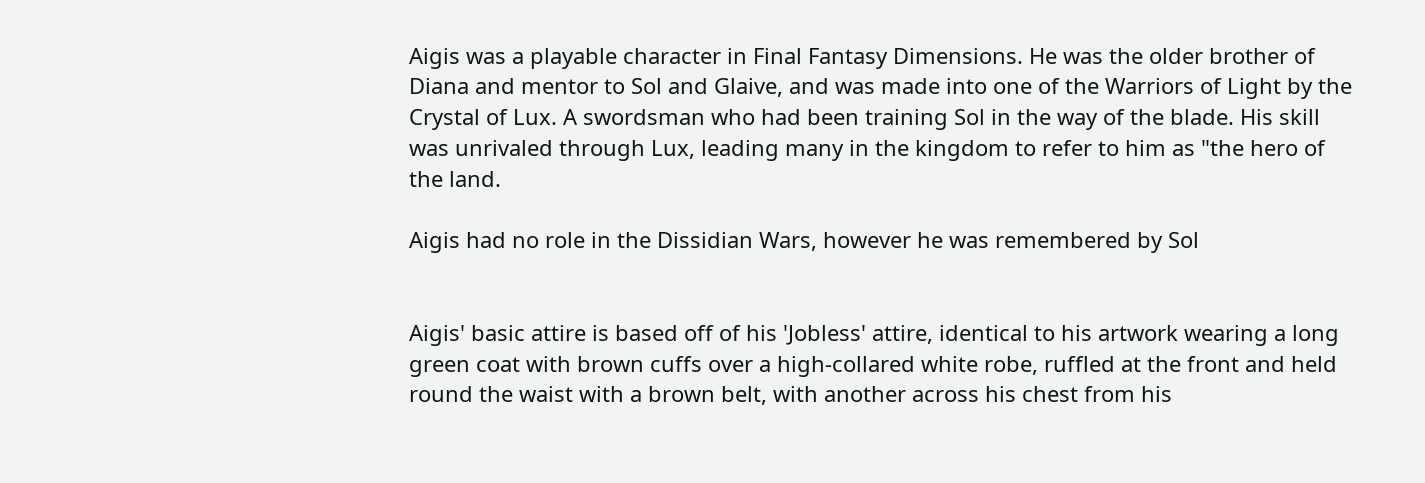Aigis was a playable character in Final Fantasy Dimensions. He was the older brother of Diana and mentor to Sol and Glaive, and was made into one of the Warriors of Light by the Crystal of Lux. A swordsman who had been training Sol in the way of the blade. His skill was unrivaled through Lux, leading many in the kingdom to refer to him as "the hero of the land.

Aigis had no role in the Dissidian Wars, however he was remembered by Sol


Aigis' basic attire is based off of his 'Jobless' attire, identical to his artwork wearing a long green coat with brown cuffs over a high-collared white robe, ruffled at the front and held round the waist with a brown belt, with another across his chest from his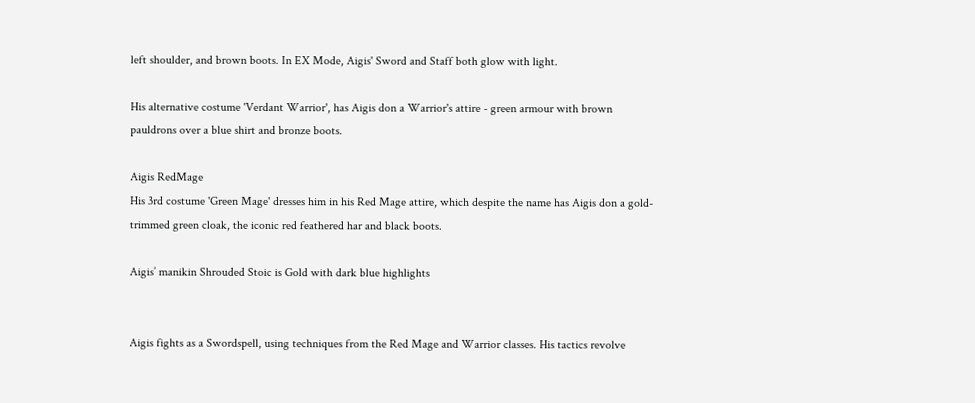left shoulder, and brown boots. In EX Mode, Aigis' Sword and Staff both glow with light.

His alternative costume 'Verdant Warrior', has Aigis don a Warrior's attire - green armour with brown pauldrons over a blue shirt and bronze boots.

Aigis RedMage
His 3rd costume 'Green Mage' dresses him in his Red Mage attire, which despite the name has Aigis don a gold-trimmed green cloak, the iconic red feathered har and black boots.

Aigis’ manikin Shrouded Stoic is Gold with dark blue highlights


Aigis fights as a Swordspell, using techniques from the Red Mage and Warrior classes. His tactics revolve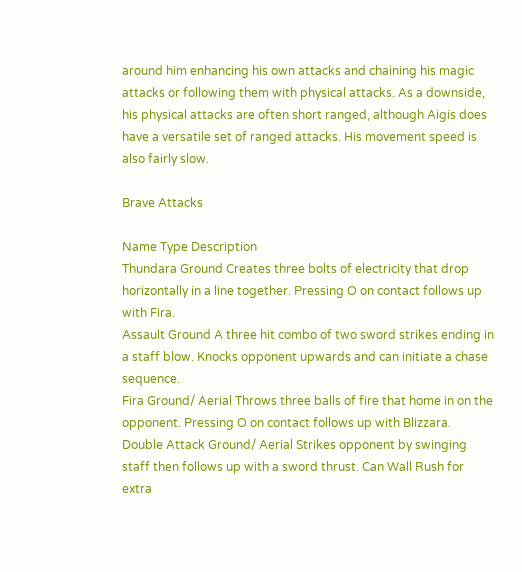around him enhancing his own attacks and chaining his magic attacks or following them with physical attacks. As a downside, his physical attacks are often short ranged, although Aigis does have a versatile set of ranged attacks. His movement speed is also fairly slow.

Brave Attacks

Name Type Description
Thundara Ground Creates three bolts of electricity that drop horizontally in a line together. Pressing O on contact follows up with Fira.
Assault Ground A three hit combo of two sword strikes ending in a staff blow. Knocks opponent upwards and can initiate a chase sequence.
Fira Ground/ Aerial Throws three balls of fire that home in on the opponent. Pressing O on contact follows up with Blizzara.
Double Attack Ground/ Aerial Strikes opponent by swinging staff then follows up with a sword thrust. Can Wall Rush for extra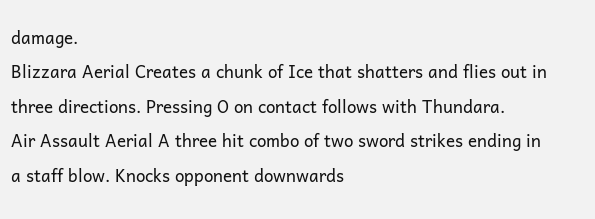damage.
Blizzara Aerial Creates a chunk of Ice that shatters and flies out in three directions. Pressing O on contact follows with Thundara.
Air Assault Aerial A three hit combo of two sword strikes ending in a staff blow. Knocks opponent downwards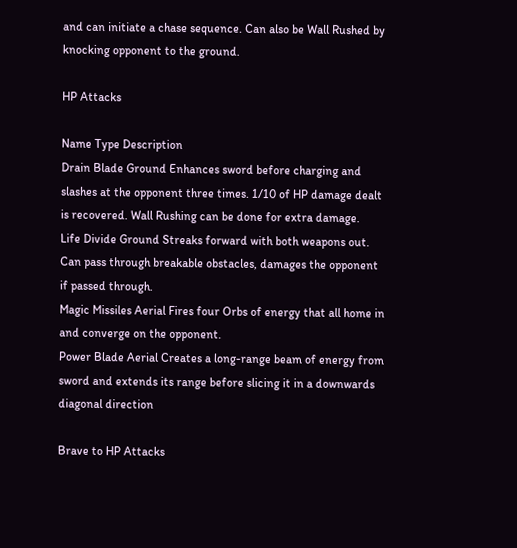and can initiate a chase sequence. Can also be Wall Rushed by knocking opponent to the ground.

HP Attacks

Name Type Description
Drain Blade Ground Enhances sword before charging and slashes at the opponent three times. 1/10 of HP damage dealt is recovered. Wall Rushing can be done for extra damage.
Life Divide Ground Streaks forward with both weapons out. Can pass through breakable obstacles, damages the opponent if passed through.
Magic Missiles Aerial Fires four Orbs of energy that all home in and converge on the opponent.
Power Blade Aerial Creates a long-range beam of energy from sword and extends its range before slicing it in a downwards diagonal direction

Brave to HP Attacks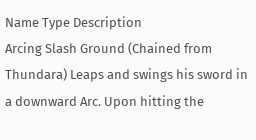Name Type Description
Arcing Slash Ground (Chained from Thundara) Leaps and swings his sword in a downward Arc. Upon hitting the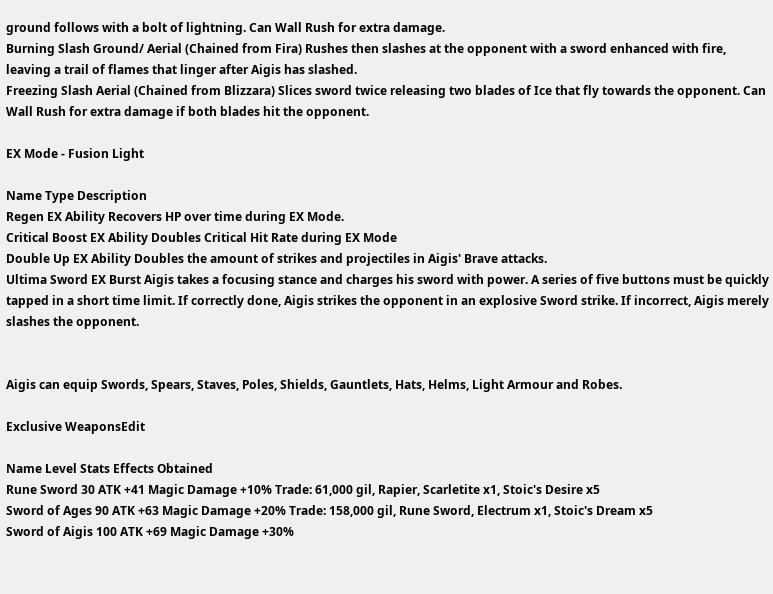ground follows with a bolt of lightning. Can Wall Rush for extra damage.
Burning Slash Ground/ Aerial (Chained from Fira) Rushes then slashes at the opponent with a sword enhanced with fire, leaving a trail of flames that linger after Aigis has slashed.
Freezing Slash Aerial (Chained from Blizzara) Slices sword twice releasing two blades of Ice that fly towards the opponent. Can Wall Rush for extra damage if both blades hit the opponent.

EX Mode - Fusion Light

Name Type Description
Regen EX Ability Recovers HP over time during EX Mode.
Critical Boost EX Ability Doubles Critical Hit Rate during EX Mode
Double Up EX Ability Doubles the amount of strikes and projectiles in Aigis' Brave attacks.
Ultima Sword EX Burst Aigis takes a focusing stance and charges his sword with power. A series of five buttons must be quickly tapped in a short time limit. If correctly done, Aigis strikes the opponent in an explosive Sword strike. If incorrect, Aigis merely slashes the opponent.


Aigis can equip Swords, Spears, Staves, Poles, Shields, Gauntlets, Hats, Helms, Light Armour and Robes.

Exclusive WeaponsEdit

Name Level Stats Effects Obtained
Rune Sword 30 ATK +41 Magic Damage +10% Trade: 61,000 gil, Rapier, Scarletite x1, Stoic's Desire x5
Sword of Ages 90 ATK +63 Magic Damage +20% Trade: 158,000 gil, Rune Sword, Electrum x1, Stoic's Dream x5
Sword of Aigis 100 ATK +69 Magic Damage +30%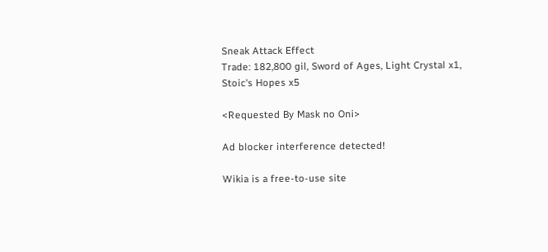Sneak Attack Effect
Trade: 182,800 gil, Sword of Ages, Light Crystal x1, Stoic's Hopes x5

<Requested By Mask no Oni>

Ad blocker interference detected!

Wikia is a free-to-use site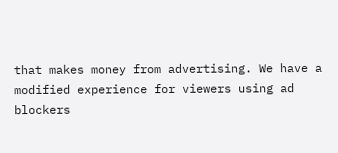that makes money from advertising. We have a modified experience for viewers using ad blockers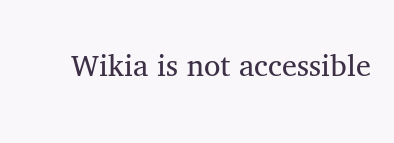Wikia is not accessible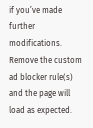if you’ve made further modifications. Remove the custom ad blocker rule(s) and the page will load as expected.